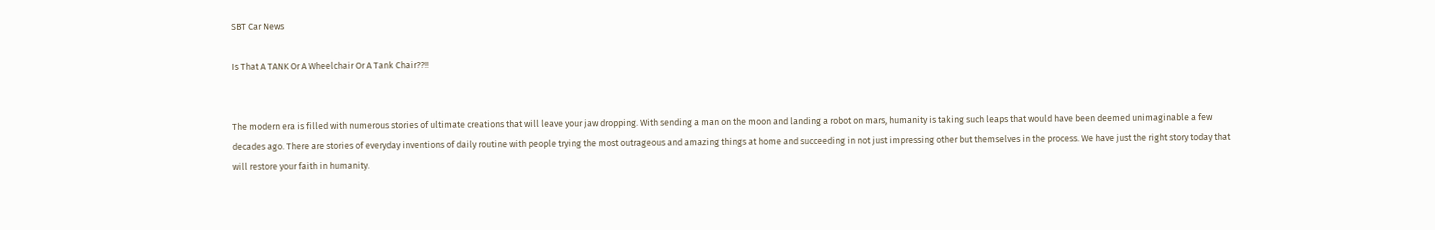SBT Car News

Is That A TANK Or A Wheelchair Or A Tank Chair??!!


The modern era is filled with numerous stories of ultimate creations that will leave your jaw dropping. With sending a man on the moon and landing a robot on mars, humanity is taking such leaps that would have been deemed unimaginable a few decades ago. There are stories of everyday inventions of daily routine with people trying the most outrageous and amazing things at home and succeeding in not just impressing other but themselves in the process. We have just the right story today that will restore your faith in humanity.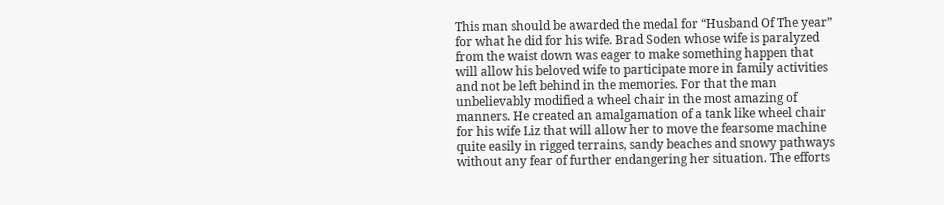This man should be awarded the medal for “Husband Of The year” for what he did for his wife. Brad Soden whose wife is paralyzed from the waist down was eager to make something happen that will allow his beloved wife to participate more in family activities and not be left behind in the memories. For that the man unbelievably modified a wheel chair in the most amazing of manners. He created an amalgamation of a tank like wheel chair for his wife Liz that will allow her to move the fearsome machine quite easily in rigged terrains, sandy beaches and snowy pathways without any fear of further endangering her situation. The efforts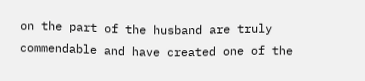on the part of the husband are truly commendable and have created one of the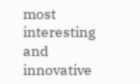most interesting and innovative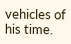vehicles of his time.